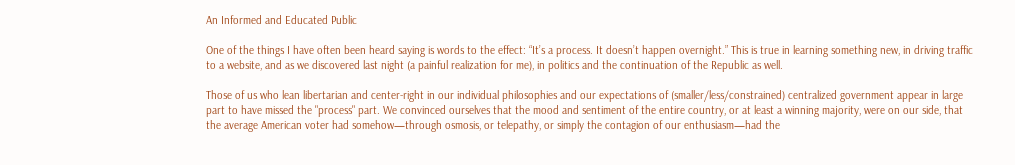An Informed and Educated Public

One of the things I have often been heard saying is words to the effect: “It’s a process. It doesn’t happen overnight.” This is true in learning something new, in driving traffic to a website, and as we discovered last night (a painful realization for me), in politics and the continuation of the Republic as well.

Those of us who lean libertarian and center-right in our individual philosophies and our expectations of (smaller/less/constrained) centralized government appear in large part to have missed the "process" part. We convinced ourselves that the mood and sentiment of the entire country, or at least a winning majority, were on our side, that the average American voter had somehow—through osmosis, or telepathy, or simply the contagion of our enthusiasm—had the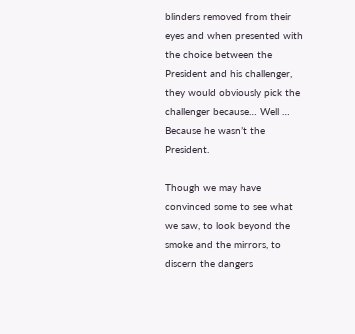blinders removed from their eyes and when presented with the choice between the President and his challenger, they would obviously pick the challenger because… Well … Because he wasn’t the President.

Though we may have convinced some to see what we saw, to look beyond the smoke and the mirrors, to discern the dangers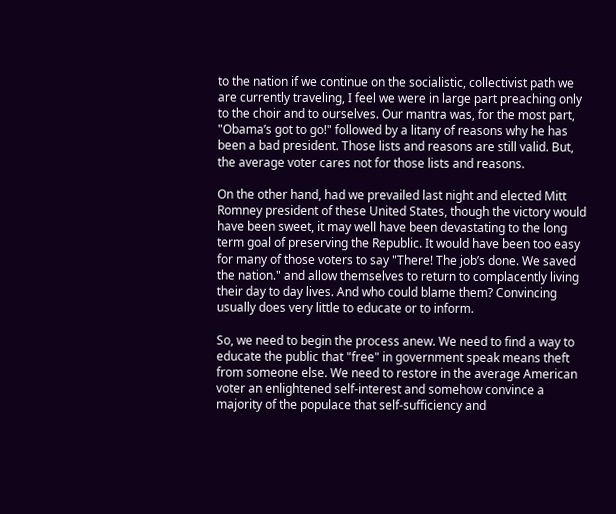to the nation if we continue on the socialistic, collectivist path we are currently traveling, I feel we were in large part preaching only to the choir and to ourselves. Our mantra was, for the most part, "Obama’s got to go!" followed by a litany of reasons why he has been a bad president. Those lists and reasons are still valid. But, the average voter cares not for those lists and reasons.

On the other hand, had we prevailed last night and elected Mitt Romney president of these United States, though the victory would have been sweet, it may well have been devastating to the long term goal of preserving the Republic. It would have been too easy for many of those voters to say "There! The job’s done. We saved the nation." and allow themselves to return to complacently living their day to day lives. And who could blame them? Convincing usually does very little to educate or to inform.

So, we need to begin the process anew. We need to find a way to educate the public that "free" in government speak means theft from someone else. We need to restore in the average American voter an enlightened self-interest and somehow convince a majority of the populace that self-sufficiency and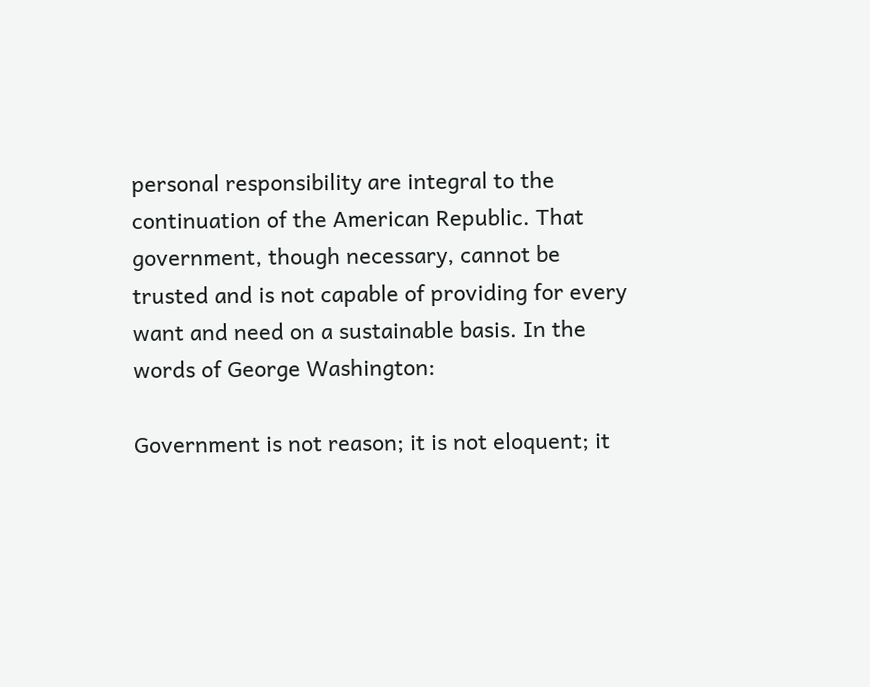personal responsibility are integral to the continuation of the American Republic. That government, though necessary, cannot be trusted and is not capable of providing for every want and need on a sustainable basis. In the words of George Washington:

Government is not reason; it is not eloquent; it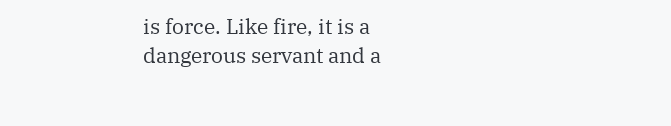is force. Like fire, it is a dangerous servant and a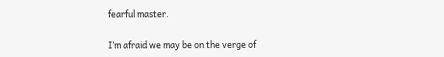fearful master.

I’m afraid we may be on the verge of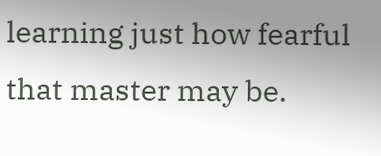learning just how fearful that master may be.